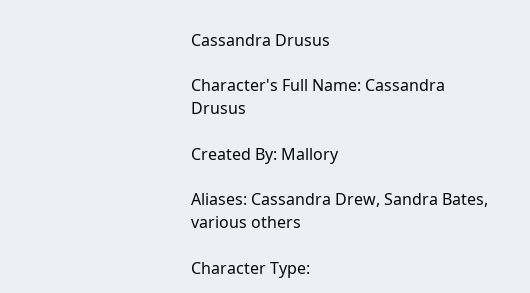Cassandra Drusus

Character's Full Name: Cassandra Drusus

Created By: Mallory

Aliases: Cassandra Drew, Sandra Bates, various others

Character Type: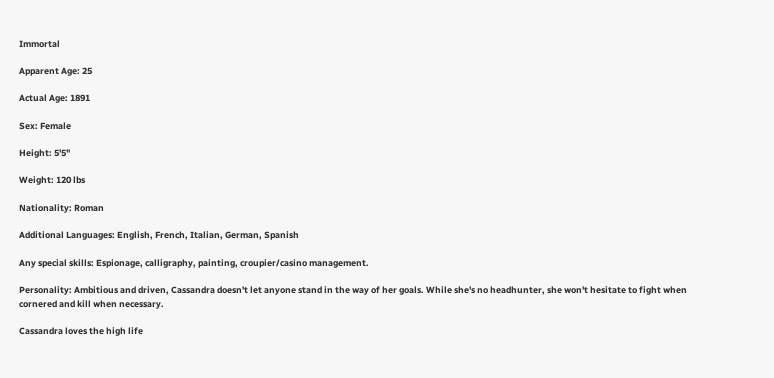Immortal

Apparent Age: 25

Actual Age: 1891

Sex: Female

Height: 5'5"

Weight: 120 lbs

Nationality: Roman

Additional Languages: English, French, Italian, German, Spanish

Any special skills: Espionage, calligraphy, painting, croupier/casino management.

Personality: Ambitious and driven, Cassandra doesn't let anyone stand in the way of her goals. While she's no headhunter, she won't hesitate to fight when cornered and kill when necessary.

Cassandra loves the high life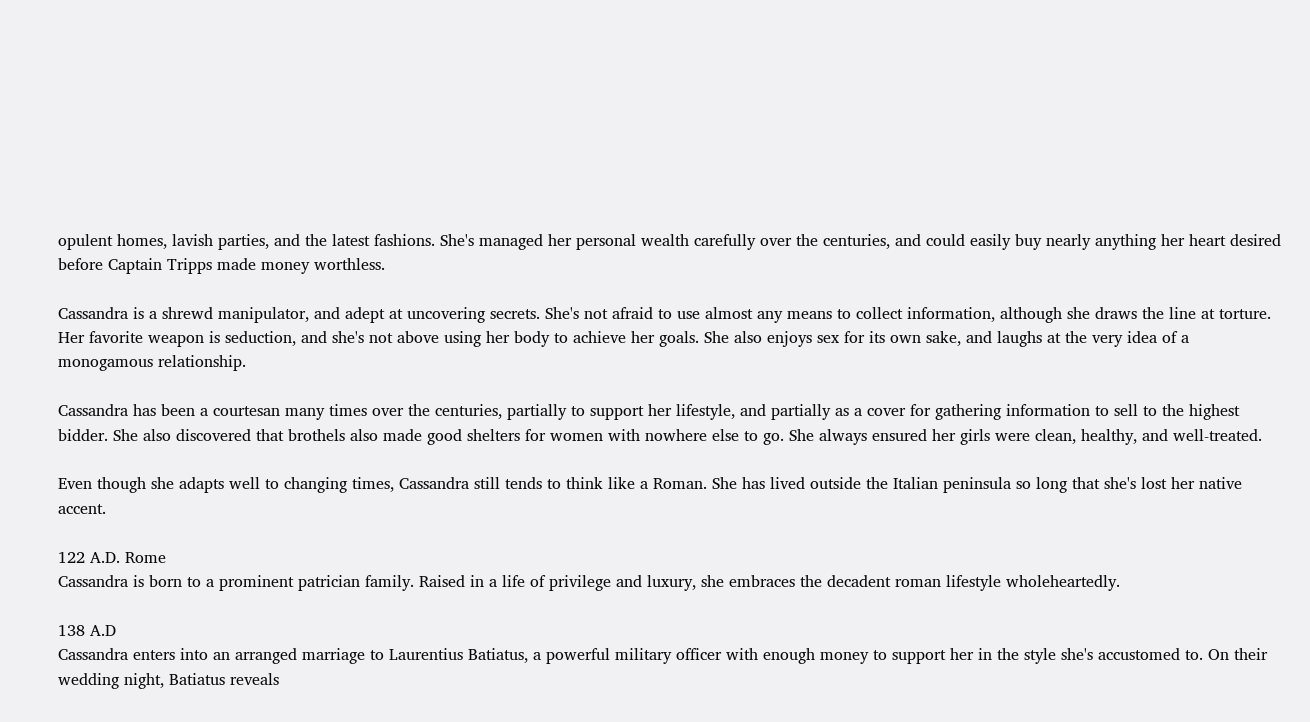opulent homes, lavish parties, and the latest fashions. She's managed her personal wealth carefully over the centuries, and could easily buy nearly anything her heart desired before Captain Tripps made money worthless.

Cassandra is a shrewd manipulator, and adept at uncovering secrets. She's not afraid to use almost any means to collect information, although she draws the line at torture. Her favorite weapon is seduction, and she's not above using her body to achieve her goals. She also enjoys sex for its own sake, and laughs at the very idea of a monogamous relationship.

Cassandra has been a courtesan many times over the centuries, partially to support her lifestyle, and partially as a cover for gathering information to sell to the highest bidder. She also discovered that brothels also made good shelters for women with nowhere else to go. She always ensured her girls were clean, healthy, and well-treated.

Even though she adapts well to changing times, Cassandra still tends to think like a Roman. She has lived outside the Italian peninsula so long that she's lost her native accent.

122 A.D. Rome
Cassandra is born to a prominent patrician family. Raised in a life of privilege and luxury, she embraces the decadent roman lifestyle wholeheartedly.

138 A.D
Cassandra enters into an arranged marriage to Laurentius Batiatus, a powerful military officer with enough money to support her in the style she's accustomed to. On their wedding night, Batiatus reveals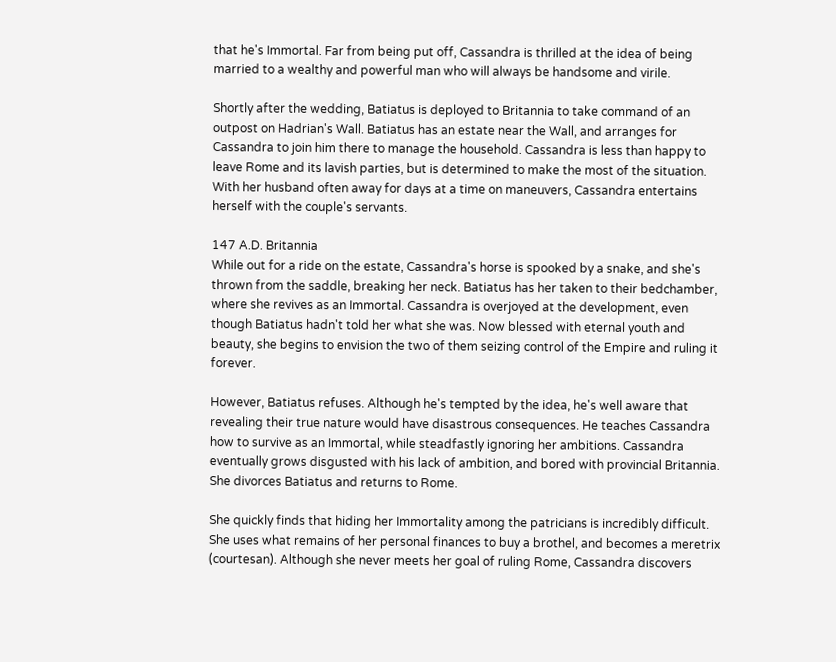that he's Immortal. Far from being put off, Cassandra is thrilled at the idea of being married to a wealthy and powerful man who will always be handsome and virile.

Shortly after the wedding, Batiatus is deployed to Britannia to take command of an outpost on Hadrian's Wall. Batiatus has an estate near the Wall, and arranges for Cassandra to join him there to manage the household. Cassandra is less than happy to leave Rome and its lavish parties, but is determined to make the most of the situation. With her husband often away for days at a time on maneuvers, Cassandra entertains herself with the couple's servants.

147 A.D. Britannia
While out for a ride on the estate, Cassandra's horse is spooked by a snake, and she's thrown from the saddle, breaking her neck. Batiatus has her taken to their bedchamber, where she revives as an Immortal. Cassandra is overjoyed at the development, even though Batiatus hadn't told her what she was. Now blessed with eternal youth and beauty, she begins to envision the two of them seizing control of the Empire and ruling it forever.

However, Batiatus refuses. Although he's tempted by the idea, he's well aware that revealing their true nature would have disastrous consequences. He teaches Cassandra how to survive as an Immortal, while steadfastly ignoring her ambitions. Cassandra eventually grows disgusted with his lack of ambition, and bored with provincial Britannia. She divorces Batiatus and returns to Rome.

She quickly finds that hiding her Immortality among the patricians is incredibly difficult. She uses what remains of her personal finances to buy a brothel, and becomes a meretrix (courtesan). Although she never meets her goal of ruling Rome, Cassandra discovers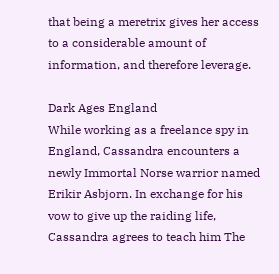that being a meretrix gives her access to a considerable amount of information, and therefore leverage.

Dark Ages England
While working as a freelance spy in England, Cassandra encounters a newly Immortal Norse warrior named Erikir Asbjorn. In exchange for his vow to give up the raiding life, Cassandra agrees to teach him The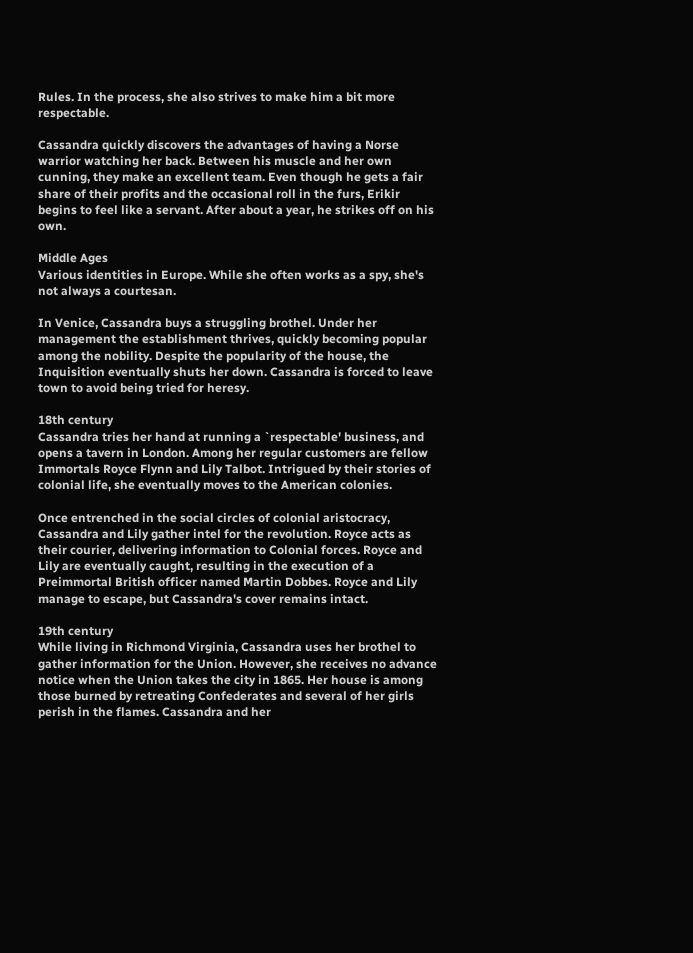Rules. In the process, she also strives to make him a bit more respectable.

Cassandra quickly discovers the advantages of having a Norse warrior watching her back. Between his muscle and her own cunning, they make an excellent team. Even though he gets a fair share of their profits and the occasional roll in the furs, Erikir begins to feel like a servant. After about a year, he strikes off on his own.

Middle Ages
Various identities in Europe. While she often works as a spy, she's not always a courtesan.

In Venice, Cassandra buys a struggling brothel. Under her management the establishment thrives, quickly becoming popular among the nobility. Despite the popularity of the house, the Inquisition eventually shuts her down. Cassandra is forced to leave town to avoid being tried for heresy.

18th century
Cassandra tries her hand at running a `respectable' business, and opens a tavern in London. Among her regular customers are fellow Immortals Royce Flynn and Lily Talbot. Intrigued by their stories of colonial life, she eventually moves to the American colonies.

Once entrenched in the social circles of colonial aristocracy, Cassandra and Lily gather intel for the revolution. Royce acts as their courier, delivering information to Colonial forces. Royce and Lily are eventually caught, resulting in the execution of a Preimmortal British officer named Martin Dobbes. Royce and Lily manage to escape, but Cassandra's cover remains intact.

19th century
While living in Richmond Virginia, Cassandra uses her brothel to gather information for the Union. However, she receives no advance notice when the Union takes the city in 1865. Her house is among those burned by retreating Confederates and several of her girls perish in the flames. Cassandra and her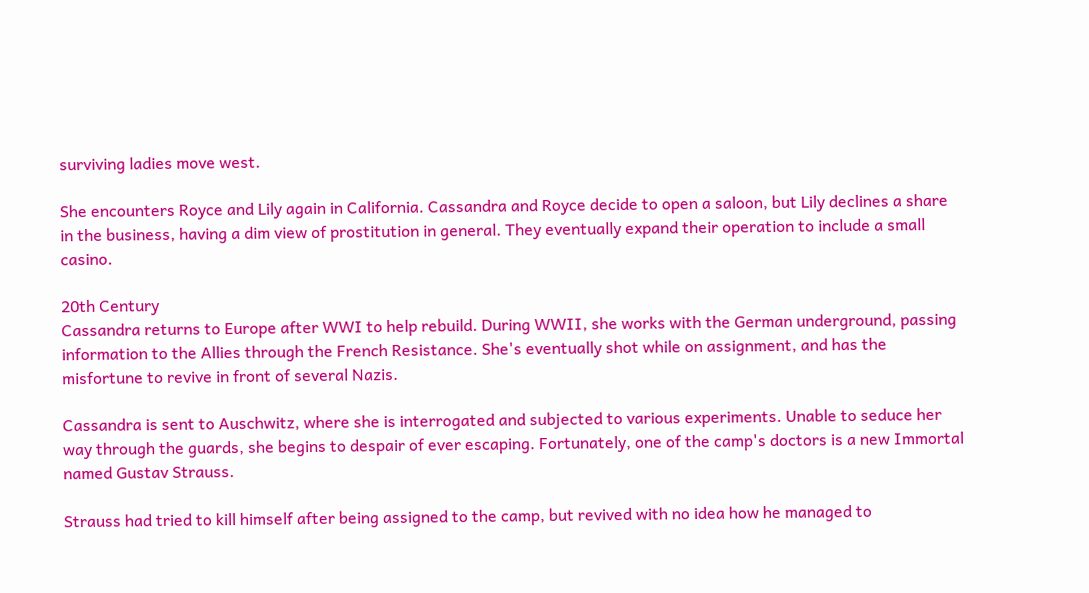surviving ladies move west.

She encounters Royce and Lily again in California. Cassandra and Royce decide to open a saloon, but Lily declines a share in the business, having a dim view of prostitution in general. They eventually expand their operation to include a small casino.

20th Century
Cassandra returns to Europe after WWI to help rebuild. During WWII, she works with the German underground, passing information to the Allies through the French Resistance. She's eventually shot while on assignment, and has the misfortune to revive in front of several Nazis.

Cassandra is sent to Auschwitz, where she is interrogated and subjected to various experiments. Unable to seduce her way through the guards, she begins to despair of ever escaping. Fortunately, one of the camp's doctors is a new Immortal named Gustav Strauss.

Strauss had tried to kill himself after being assigned to the camp, but revived with no idea how he managed to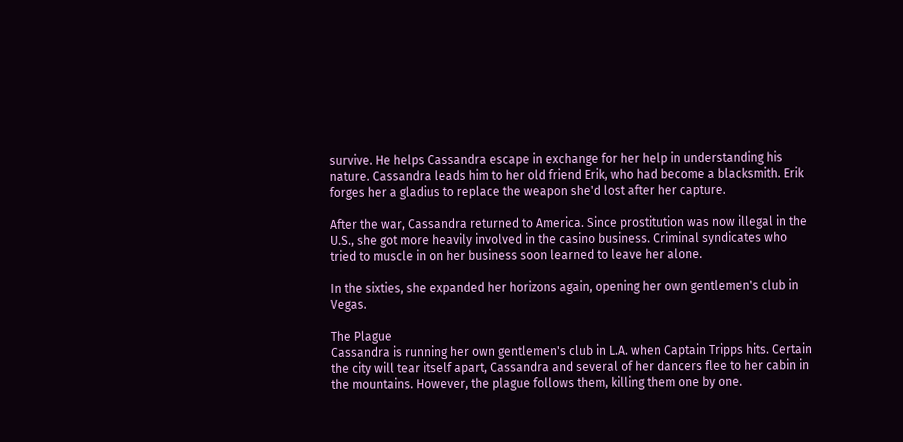survive. He helps Cassandra escape in exchange for her help in understanding his nature. Cassandra leads him to her old friend Erik, who had become a blacksmith. Erik forges her a gladius to replace the weapon she'd lost after her capture.

After the war, Cassandra returned to America. Since prostitution was now illegal in the U.S., she got more heavily involved in the casino business. Criminal syndicates who tried to muscle in on her business soon learned to leave her alone.

In the sixties, she expanded her horizons again, opening her own gentlemen's club in Vegas.

The Plague
Cassandra is running her own gentlemen's club in L.A. when Captain Tripps hits. Certain the city will tear itself apart, Cassandra and several of her dancers flee to her cabin in the mountains. However, the plague follows them, killing them one by one.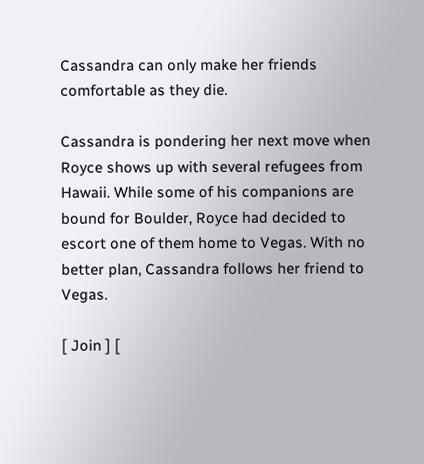Cassandra can only make her friends comfortable as they die.

Cassandra is pondering her next move when Royce shows up with several refugees from Hawaii. While some of his companions are bound for Boulder, Royce had decided to escort one of them home to Vegas. With no better plan, Cassandra follows her friend to Vegas.

[ Join ] [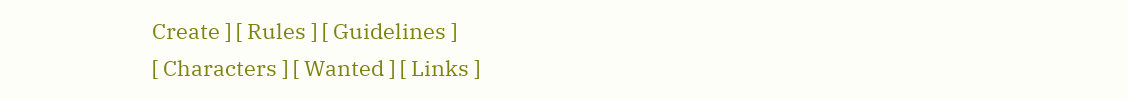Create ] [ Rules ] [ Guidelines ]
[ Characters ] [ Wanted ] [ Links ]